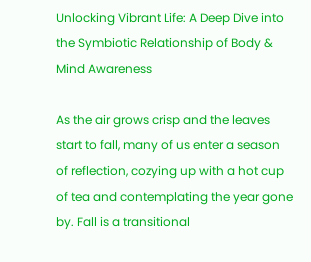Unlocking Vibrant Life: A Deep Dive into the Symbiotic Relationship of Body & Mind Awareness

As the air grows crisp and the leaves start to fall, many of us enter a season of reflection, cozying up with a hot cup of tea and contemplating the year gone by. Fall is a transitional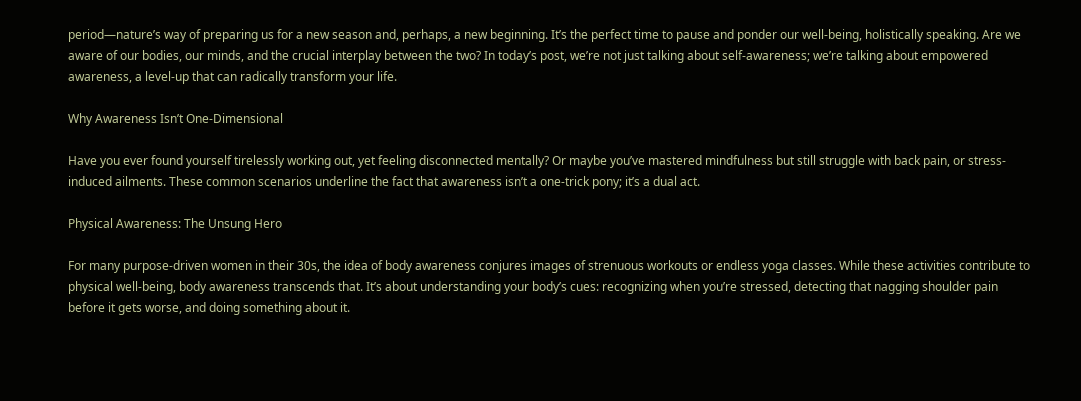period—nature’s way of preparing us for a new season and, perhaps, a new beginning. It’s the perfect time to pause and ponder our well-being, holistically speaking. Are we aware of our bodies, our minds, and the crucial interplay between the two? In today’s post, we’re not just talking about self-awareness; we’re talking about empowered awareness, a level-up that can radically transform your life.

Why Awareness Isn’t One-Dimensional

Have you ever found yourself tirelessly working out, yet feeling disconnected mentally? Or maybe you’ve mastered mindfulness but still struggle with back pain, or stress-induced ailments. These common scenarios underline the fact that awareness isn’t a one-trick pony; it’s a dual act.

Physical Awareness: The Unsung Hero

For many purpose-driven women in their 30s, the idea of body awareness conjures images of strenuous workouts or endless yoga classes. While these activities contribute to physical well-being, body awareness transcends that. It’s about understanding your body’s cues: recognizing when you’re stressed, detecting that nagging shoulder pain before it gets worse, and doing something about it.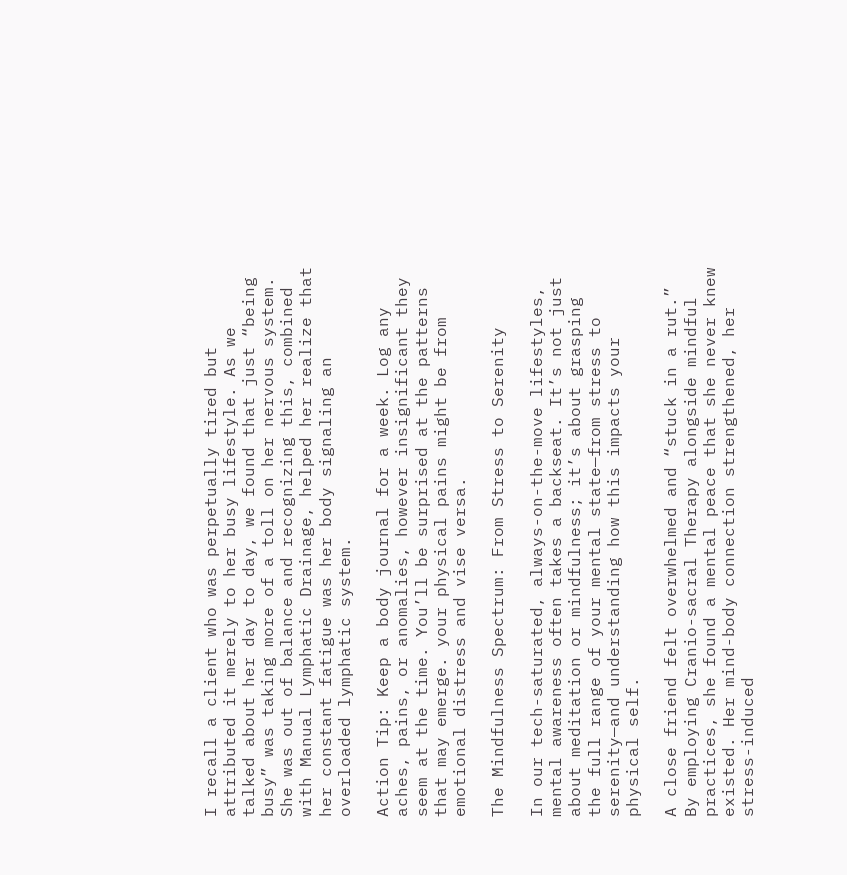I recall a client who was perpetually tired but attributed it merely to her busy lifestyle. As we talked about her day to day, we found that just “being busy” was taking more of a toll on her nervous system. She was out of balance and recognizing this, combined with Manual Lymphatic Drainage, helped her realize that her constant fatigue was her body signaling an overloaded lymphatic system.

Action Tip: Keep a body journal for a week. Log any aches, pains, or anomalies, however insignificant they seem at the time. You’ll be surprised at the patterns that may emerge. your physical pains might be from emotional distress and vise versa.

The Mindfulness Spectrum: From Stress to Serenity

In our tech-saturated, always-on-the-move lifestyles, mental awareness often takes a backseat. It’s not just about meditation or mindfulness; it’s about grasping the full range of your mental state—from stress to serenity—and understanding how this impacts your physical self.

A close friend felt overwhelmed and “stuck in a rut.” By employing Cranio-sacral Therapy alongside mindful practices, she found a mental peace that she never knew existed. Her mind-body connection strengthened, her stress-induced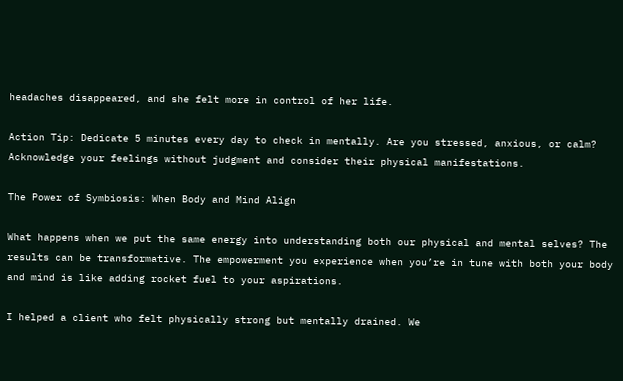headaches disappeared, and she felt more in control of her life.

Action Tip: Dedicate 5 minutes every day to check in mentally. Are you stressed, anxious, or calm? Acknowledge your feelings without judgment and consider their physical manifestations.

The Power of Symbiosis: When Body and Mind Align

What happens when we put the same energy into understanding both our physical and mental selves? The results can be transformative. The empowerment you experience when you’re in tune with both your body and mind is like adding rocket fuel to your aspirations.

I helped a client who felt physically strong but mentally drained. We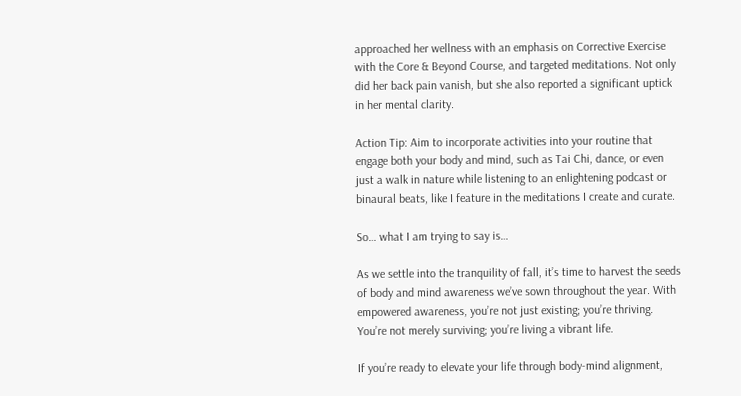approached her wellness with an emphasis on Corrective Exercise with the Core & Beyond Course, and targeted meditations. Not only did her back pain vanish, but she also reported a significant uptick in her mental clarity.

Action Tip: Aim to incorporate activities into your routine that engage both your body and mind, such as Tai Chi, dance, or even just a walk in nature while listening to an enlightening podcast or binaural beats, like I feature in the meditations I create and curate.

So… what I am trying to say is…

As we settle into the tranquility of fall, it’s time to harvest the seeds of body and mind awareness we’ve sown throughout the year. With empowered awareness, you’re not just existing; you’re thriving. You’re not merely surviving; you’re living a vibrant life.

If you’re ready to elevate your life through body-mind alignment,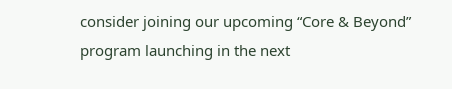consider joining our upcoming “Core & Beyond” program launching in the next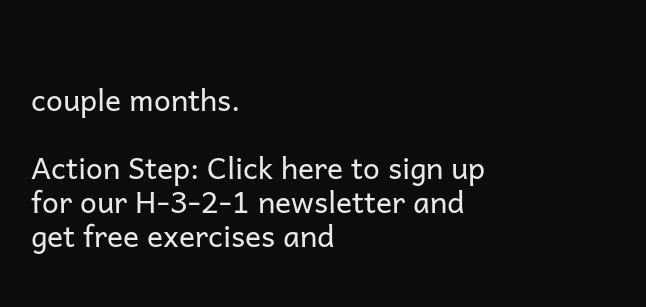couple months.

Action Step: Click here to sign up for our H-3-2-1 newsletter and get free exercises and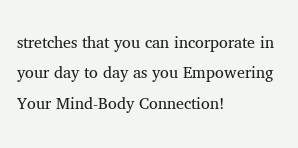stretches that you can incorporate in your day to day as you Empowering Your Mind-Body Connection!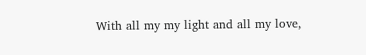With all my my light and all my love,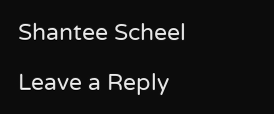Shantee Scheel

Leave a Reply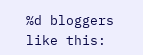%d bloggers like this: